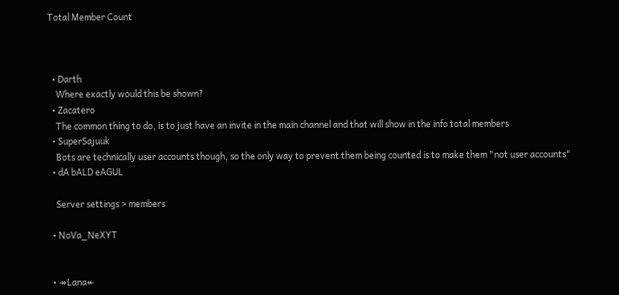Total Member Count



  • Darth
    Where exactly would this be shown?
  • Zacatero
    The common thing to do, is to just have an invite in the main channel and that will show in the info total members
  • SuperSajuuk
    Bots are technically user accounts though, so the only way to prevent them being counted is to make them "not user accounts"
  • dA bALD eAGUL

    Server settings > members

  • NoVa_NeXYT


  • ↠Lana↞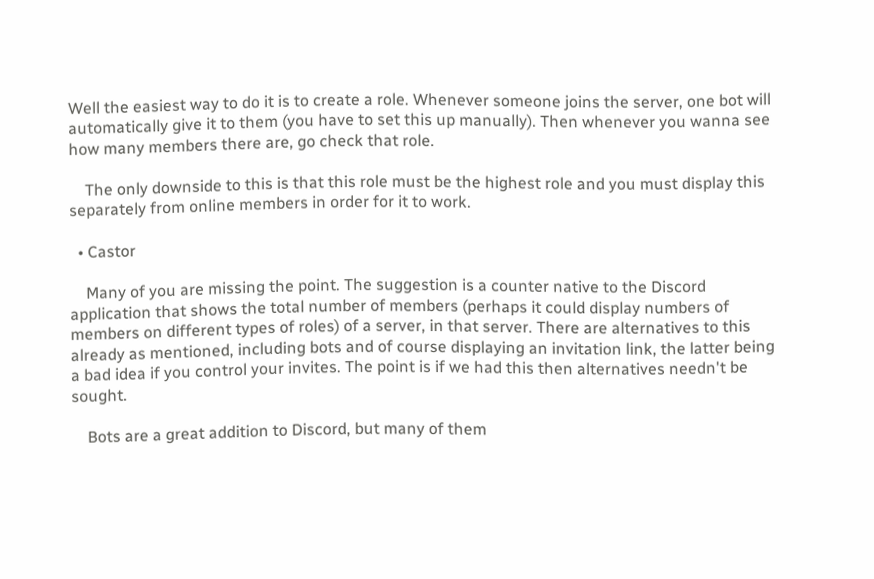Well the easiest way to do it is to create a role. Whenever someone joins the server, one bot will automatically give it to them (you have to set this up manually). Then whenever you wanna see how many members there are, go check that role.

    The only downside to this is that this role must be the highest role and you must display this separately from online members in order for it to work.

  • Castor

    Many of you are missing the point. The suggestion is a counter native to the Discord application that shows the total number of members (perhaps it could display numbers of members on different types of roles) of a server, in that server. There are alternatives to this already as mentioned, including bots and of course displaying an invitation link, the latter being a bad idea if you control your invites. The point is if we had this then alternatives needn't be sought.

    Bots are a great addition to Discord, but many of them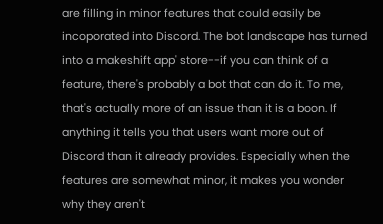are filling in minor features that could easily be incoporated into Discord. The bot landscape has turned into a makeshift app' store--if you can think of a feature, there's probably a bot that can do it. To me, that's actually more of an issue than it is a boon. If anything it tells you that users want more out of Discord than it already provides. Especially when the features are somewhat minor, it makes you wonder why they aren't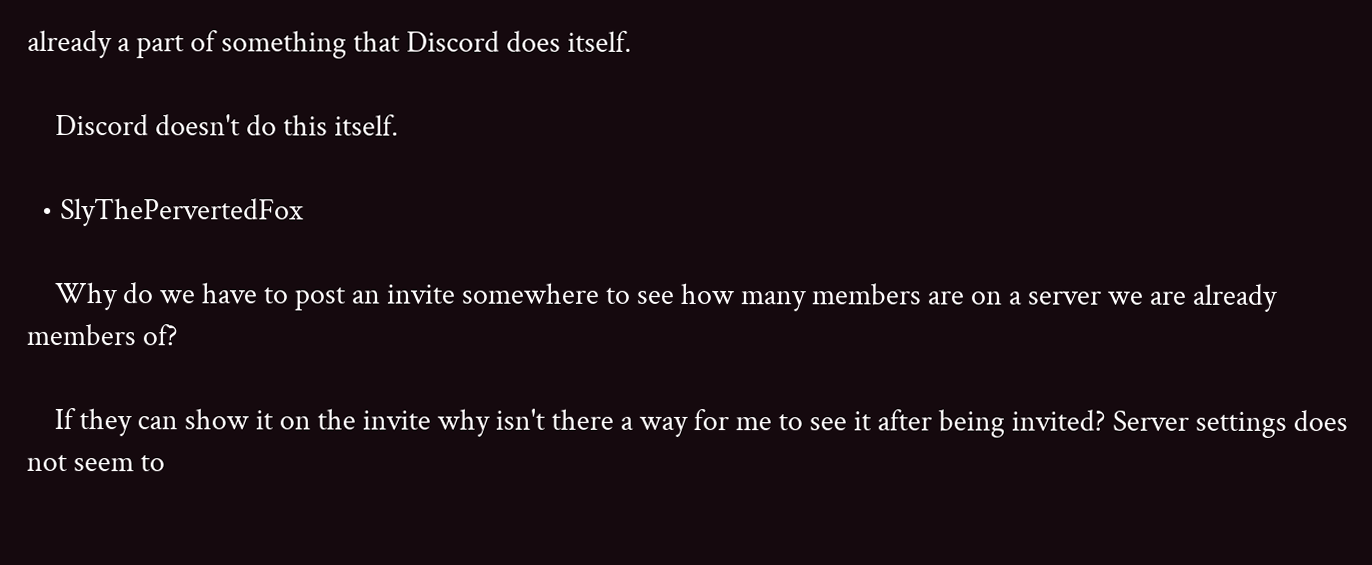already a part of something that Discord does itself.

    Discord doesn't do this itself.

  • SlyThePervertedFox

    Why do we have to post an invite somewhere to see how many members are on a server we are already members of?

    If they can show it on the invite why isn't there a way for me to see it after being invited? Server settings does not seem to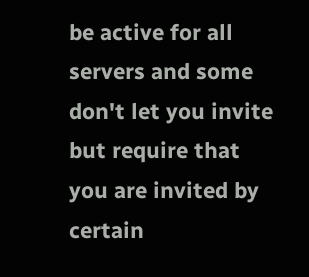be active for all servers and some don't let you invite but require that you are invited by certain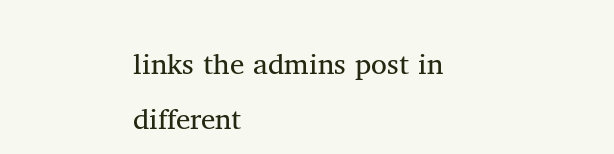links the admins post in different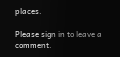places.

Please sign in to leave a comment.